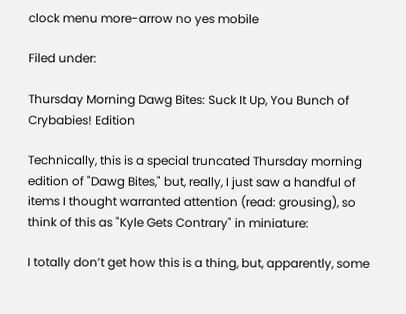clock menu more-arrow no yes mobile

Filed under:

Thursday Morning Dawg Bites: Suck It Up, You Bunch of Crybabies! Edition

Technically, this is a special truncated Thursday morning edition of "Dawg Bites," but, really, I just saw a handful of items I thought warranted attention (read: grousing), so think of this as "Kyle Gets Contrary" in miniature:

I totally don’t get how this is a thing, but, apparently, some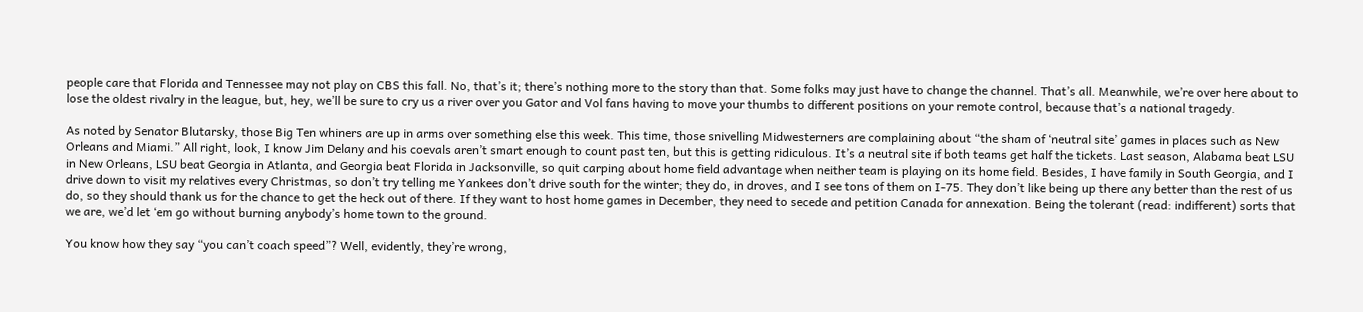people care that Florida and Tennessee may not play on CBS this fall. No, that’s it; there’s nothing more to the story than that. Some folks may just have to change the channel. That’s all. Meanwhile, we’re over here about to lose the oldest rivalry in the league, but, hey, we’ll be sure to cry us a river over you Gator and Vol fans having to move your thumbs to different positions on your remote control, because that’s a national tragedy.

As noted by Senator Blutarsky, those Big Ten whiners are up in arms over something else this week. This time, those snivelling Midwesterners are complaining about “the sham of ‘neutral site’ games in places such as New Orleans and Miami.” All right, look, I know Jim Delany and his coevals aren’t smart enough to count past ten, but this is getting ridiculous. It’s a neutral site if both teams get half the tickets. Last season, Alabama beat LSU in New Orleans, LSU beat Georgia in Atlanta, and Georgia beat Florida in Jacksonville, so quit carping about home field advantage when neither team is playing on its home field. Besides, I have family in South Georgia, and I drive down to visit my relatives every Christmas, so don’t try telling me Yankees don’t drive south for the winter; they do, in droves, and I see tons of them on I-75. They don’t like being up there any better than the rest of us do, so they should thank us for the chance to get the heck out of there. If they want to host home games in December, they need to secede and petition Canada for annexation. Being the tolerant (read: indifferent) sorts that we are, we’d let ‘em go without burning anybody’s home town to the ground.

You know how they say “you can’t coach speed”? Well, evidently, they’re wrong,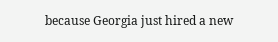because Georgia just hired a new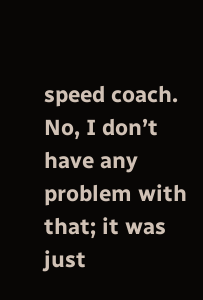speed coach. No, I don’t have any problem with that; it was just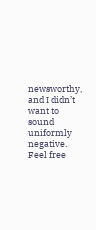newsworthy, and I didn’t want to sound uniformly negative. Feel free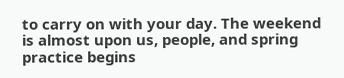to carry on with your day. The weekend is almost upon us, people, and spring practice begins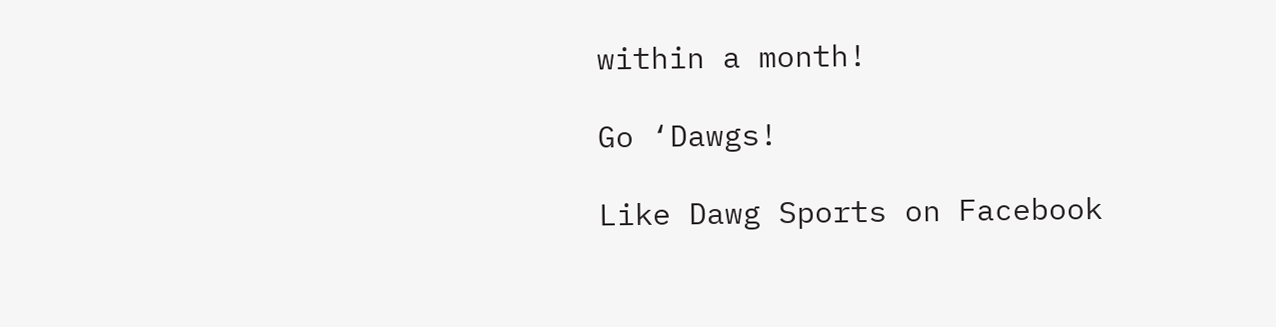within a month!

Go ‘Dawgs!

Like Dawg Sports on Facebook